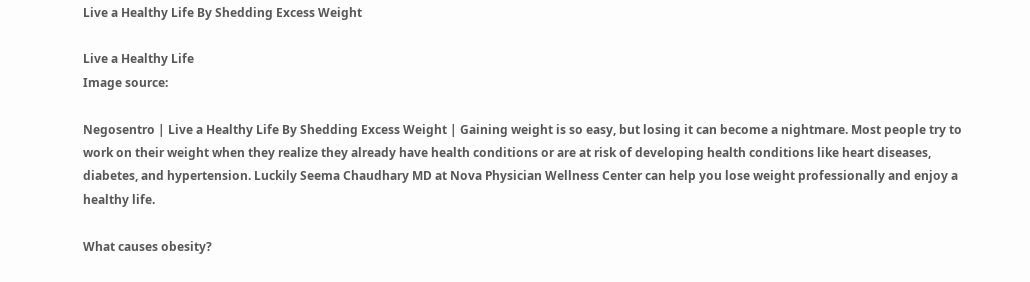Live a Healthy Life By Shedding Excess Weight

Live a Healthy Life
Image source:

Negosentro | Live a Healthy Life By Shedding Excess Weight | Gaining weight is so easy, but losing it can become a nightmare. Most people try to work on their weight when they realize they already have health conditions or are at risk of developing health conditions like heart diseases, diabetes, and hypertension. Luckily Seema Chaudhary MD at Nova Physician Wellness Center can help you lose weight professionally and enjoy a healthy life.

What causes obesity?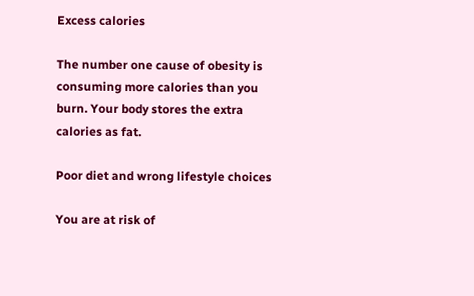Excess calories

The number one cause of obesity is consuming more calories than you burn. Your body stores the extra calories as fat.

Poor diet and wrong lifestyle choices

You are at risk of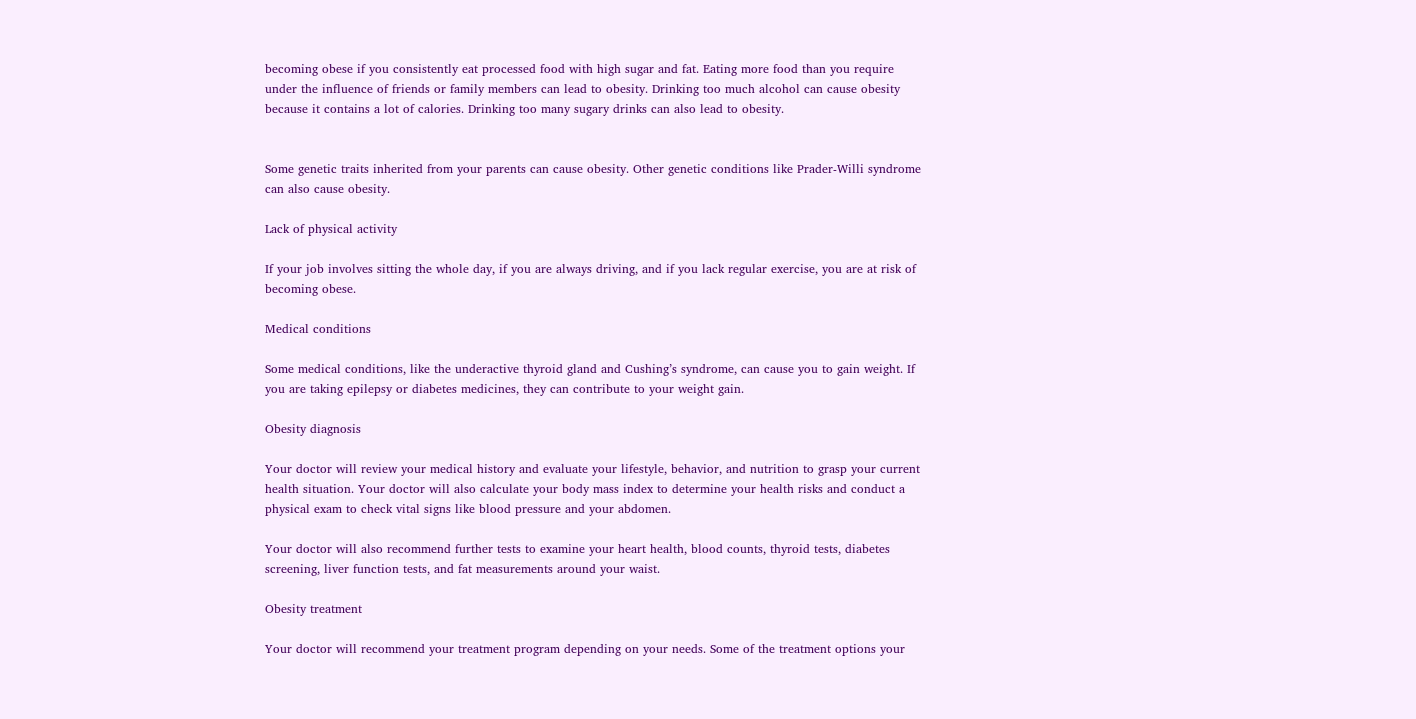becoming obese if you consistently eat processed food with high sugar and fat. Eating more food than you require under the influence of friends or family members can lead to obesity. Drinking too much alcohol can cause obesity because it contains a lot of calories. Drinking too many sugary drinks can also lead to obesity.


Some genetic traits inherited from your parents can cause obesity. Other genetic conditions like Prader-Willi syndrome can also cause obesity.

Lack of physical activity

If your job involves sitting the whole day, if you are always driving, and if you lack regular exercise, you are at risk of becoming obese.

Medical conditions

Some medical conditions, like the underactive thyroid gland and Cushing’s syndrome, can cause you to gain weight. If you are taking epilepsy or diabetes medicines, they can contribute to your weight gain.

Obesity diagnosis

Your doctor will review your medical history and evaluate your lifestyle, behavior, and nutrition to grasp your current health situation. Your doctor will also calculate your body mass index to determine your health risks and conduct a physical exam to check vital signs like blood pressure and your abdomen.

Your doctor will also recommend further tests to examine your heart health, blood counts, thyroid tests, diabetes screening, liver function tests, and fat measurements around your waist.

Obesity treatment

Your doctor will recommend your treatment program depending on your needs. Some of the treatment options your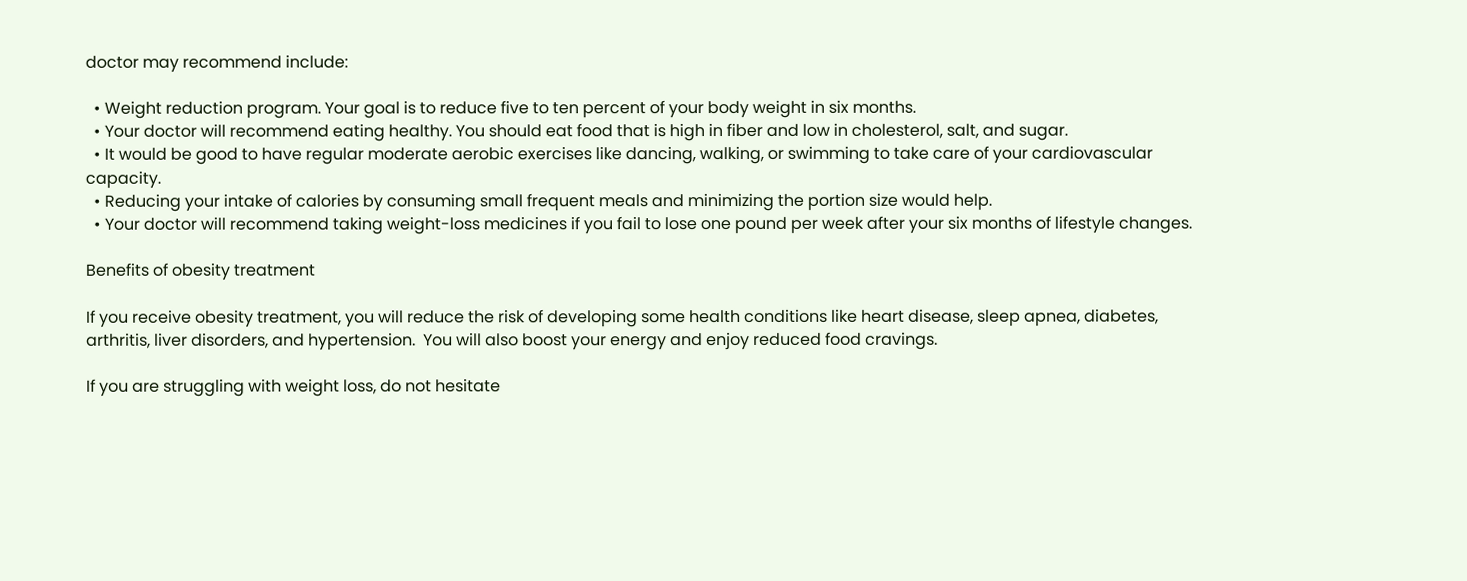doctor may recommend include:

  • Weight reduction program. Your goal is to reduce five to ten percent of your body weight in six months.
  • Your doctor will recommend eating healthy. You should eat food that is high in fiber and low in cholesterol, salt, and sugar.
  • It would be good to have regular moderate aerobic exercises like dancing, walking, or swimming to take care of your cardiovascular capacity.
  • Reducing your intake of calories by consuming small frequent meals and minimizing the portion size would help.
  • Your doctor will recommend taking weight-loss medicines if you fail to lose one pound per week after your six months of lifestyle changes.

Benefits of obesity treatment

If you receive obesity treatment, you will reduce the risk of developing some health conditions like heart disease, sleep apnea, diabetes, arthritis, liver disorders, and hypertension.  You will also boost your energy and enjoy reduced food cravings.

If you are struggling with weight loss, do not hesitate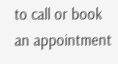to call or book an appointment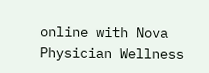online with Nova Physician Wellness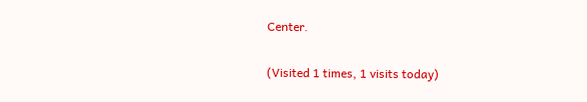Center.

(Visited 1 times, 1 visits today)